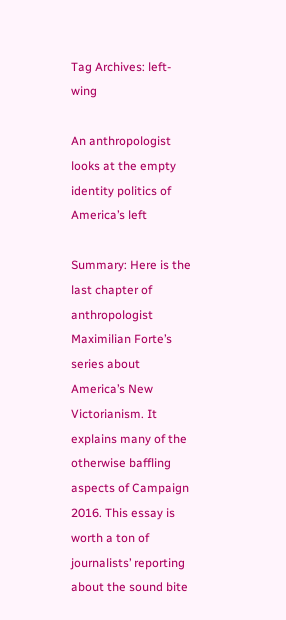Tag Archives: left-wing

An anthropologist looks at the empty identity politics of America’s left

Summary: Here is the last chapter of anthropologist Maximilian Forte’s series about America’s New Victorianism. It explains many of the otherwise baffling aspects of Campaign 2016. This essay is worth a ton of journalists’ reporting about the sound bite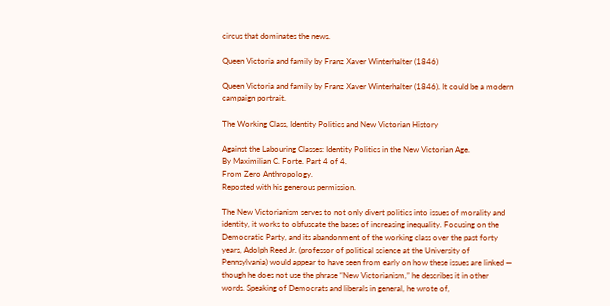circus that dominates the news.

Queen Victoria and family by Franz Xaver Winterhalter (1846)

Queen Victoria and family by Franz Xaver Winterhalter (1846). It could be a modern campaign portrait.

The Working Class, Identity Politics and New Victorian History

Against the Labouring Classes: Identity Politics in the New Victorian Age.
By Maximilian C. Forte. Part 4 of 4.
From Zero Anthropology.
Reposted with his generous permission.

The New Victorianism serves to not only divert politics into issues of morality and identity, it works to obfuscate the bases of increasing inequality. Focusing on the Democratic Party, and its abandonment of the working class over the past forty years, Adolph Reed Jr. (professor of political science at the University of Pennsylvania) would appear to have seen from early on how these issues are linked — though he does not use the phrase “New Victorianism,” he describes it in other words. Speaking of Democrats and liberals in general, he wrote of,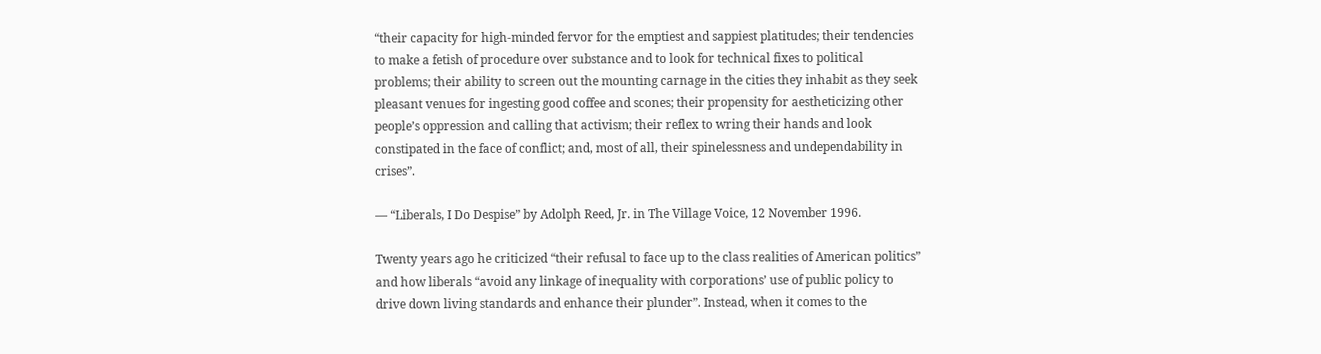“their capacity for high-minded fervor for the emptiest and sappiest platitudes; their tendencies to make a fetish of procedure over substance and to look for technical fixes to political problems; their ability to screen out the mounting carnage in the cities they inhabit as they seek pleasant venues for ingesting good coffee and scones; their propensity for aestheticizing other people’s oppression and calling that activism; their reflex to wring their hands and look constipated in the face of conflict; and, most of all, their spinelessness and undependability in crises”.

— “Liberals, I Do Despise” by Adolph Reed, Jr. in The Village Voice, 12 November 1996.

Twenty years ago he criticized “their refusal to face up to the class realities of American politics” and how liberals “avoid any linkage of inequality with corporations’ use of public policy to drive down living standards and enhance their plunder”. Instead, when it comes to the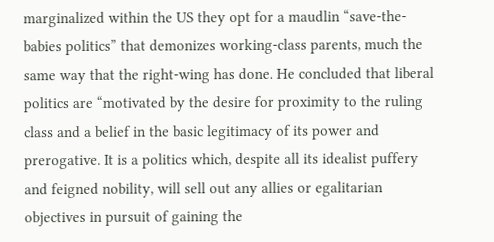marginalized within the US they opt for a maudlin “save-the-babies politics” that demonizes working-class parents, much the same way that the right-wing has done. He concluded that liberal politics are “motivated by the desire for proximity to the ruling class and a belief in the basic legitimacy of its power and prerogative. It is a politics which, despite all its idealist puffery and feigned nobility, will sell out any allies or egalitarian objectives in pursuit of gaining the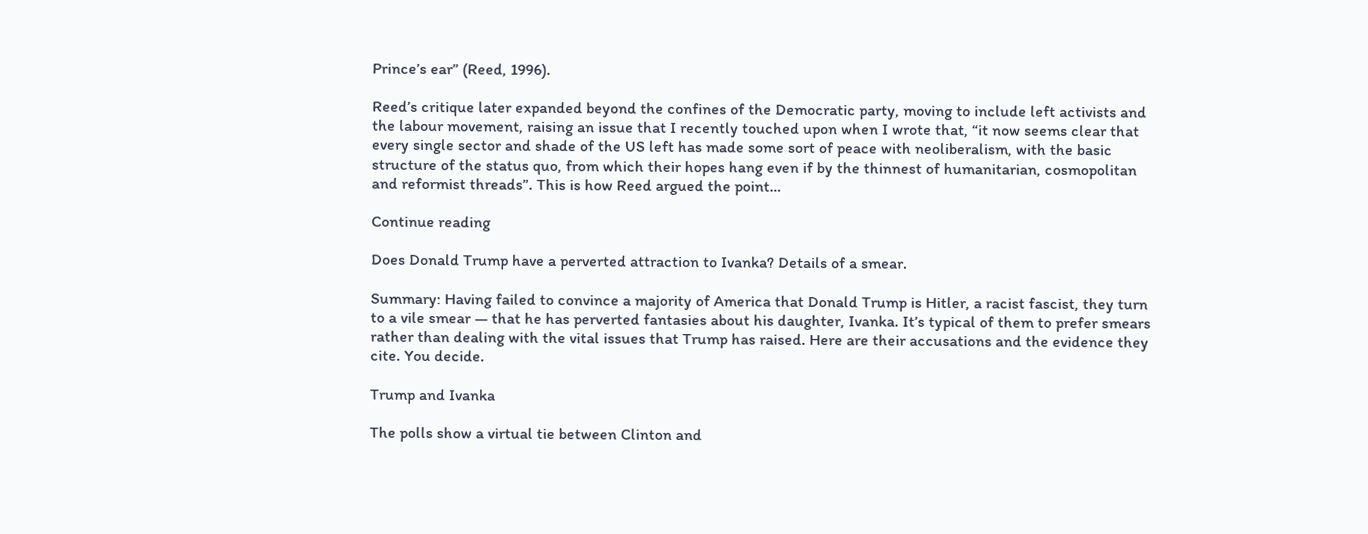Prince’s ear” (Reed, 1996).

Reed’s critique later expanded beyond the confines of the Democratic party, moving to include left activists and the labour movement, raising an issue that I recently touched upon when I wrote that, “it now seems clear that every single sector and shade of the US left has made some sort of peace with neoliberalism, with the basic structure of the status quo, from which their hopes hang even if by the thinnest of humanitarian, cosmopolitan and reformist threads”. This is how Reed argued the point…

Continue reading

Does Donald Trump have a perverted attraction to Ivanka? Details of a smear.

Summary: Having failed to convince a majority of America that Donald Trump is Hitler, a racist fascist, they turn to a vile smear — that he has perverted fantasies about his daughter, Ivanka. It’s typical of them to prefer smears rather than dealing with the vital issues that Trump has raised. Here are their accusations and the evidence they cite. You decide.

Trump and Ivanka

The polls show a virtual tie between Clinton and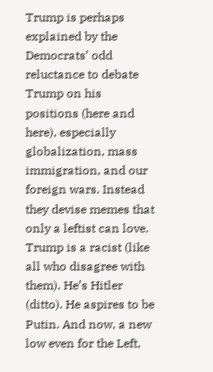Trump is perhaps explained by the Democrats’ odd reluctance to debate Trump on his positions (here and here), especially globalization, mass immigration, and our foreign wars. Instead they devise memes that only a leftist can love. Trump is a racist (like all who disagree with them). He’s Hitler (ditto). He aspires to be Putin. And now, a new low even for the Left,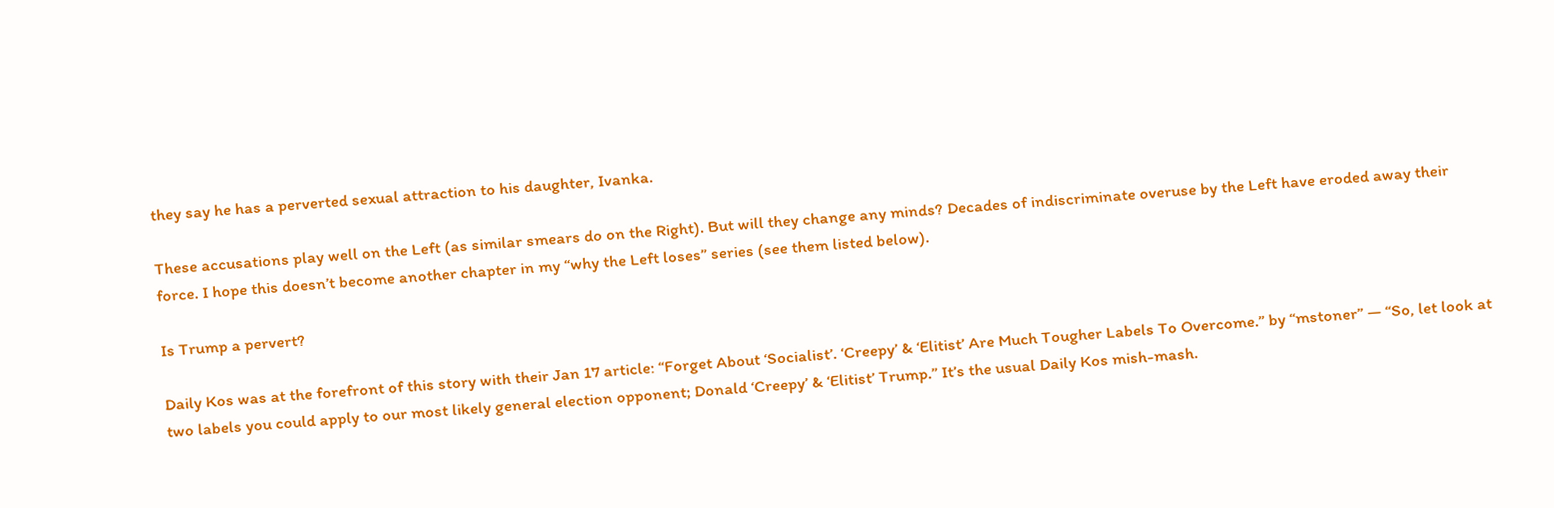they say he has a perverted sexual attraction to his daughter, Ivanka.

These accusations play well on the Left (as similar smears do on the Right). But will they change any minds? Decades of indiscriminate overuse by the Left have eroded away their force. I hope this doesn’t become another chapter in my “why the Left loses” series (see them listed below).

Is Trump a pervert?

Daily Kos was at the forefront of this story with their Jan 17 article: “Forget About ‘Socialist’. ‘Creepy’ & ‘Elitist’ Are Much Tougher Labels To Overcome.” by “mstoner” — “So, let look at two labels you could apply to our most likely general election opponent; Donald ‘Creepy’ & ‘Elitist’ Trump.” It’s the usual Daily Kos mish-mash.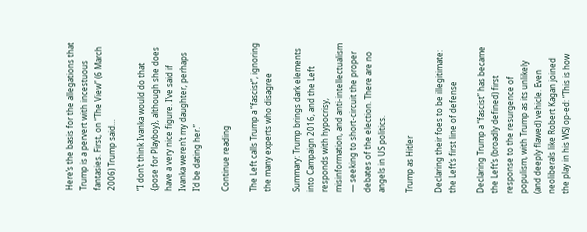Here’s the basis for the allegations that Trump is a pervert with incestuous fantasies. First, on “The View” (6 March 2006) Trump said…

“I don’t think Ivanka would do that {pose for Playboy}, although she does have a very nice figure. I’ve said if Ivanka weren’t my daughter, perhaps I’d be dating her.”

Continue reading

The Left calls Trump a “fascist”, ignoring the many experts who disagree

Summary: Trump brings dark elements into Campaign 2016, and the Left responds with hypocrisy, misinformation, and anti-intellectualism — seeking to short-circuit the proper debates of the election. There are no angels in US politics.

Trump as Hitler

Declaring their foes to be illegitimate: the Left’s first line of defense

Declaring Trump a “fascist” has became the Left’s (broadly defined) first response to the resurgence of populism, with Trump as its unlikely (and deeply flawed) vehicle. Even neoliberals like Robert Kagan joined the play in his WSJ op-ed: “This is how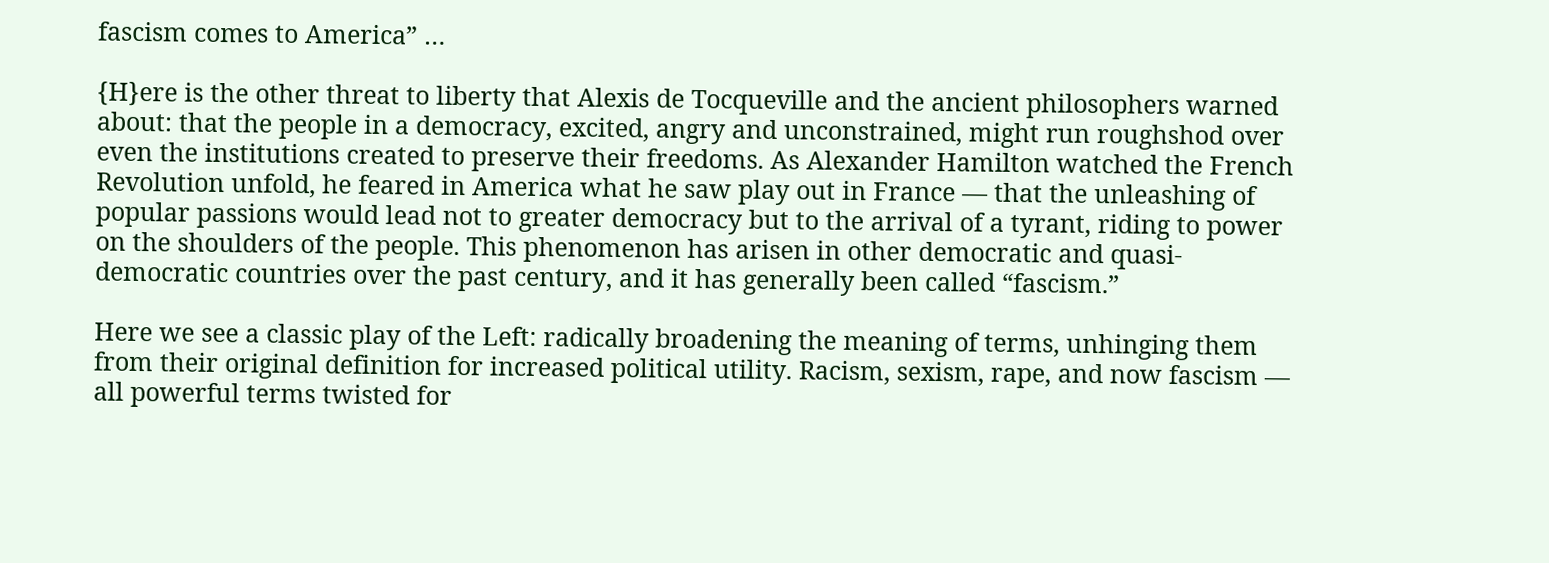fascism comes to America” …

{H}ere is the other threat to liberty that Alexis de Tocqueville and the ancient philosophers warned about: that the people in a democracy, excited, angry and unconstrained, might run roughshod over even the institutions created to preserve their freedoms. As Alexander Hamilton watched the French Revolution unfold, he feared in America what he saw play out in France — that the unleashing of popular passions would lead not to greater democracy but to the arrival of a tyrant, riding to power on the shoulders of the people. This phenomenon has arisen in other democratic and quasi-democratic countries over the past century, and it has generally been called “fascism.”

Here we see a classic play of the Left: radically broadening the meaning of terms, unhinging them from their original definition for increased political utility. Racism, sexism, rape, and now fascism — all powerful terms twisted for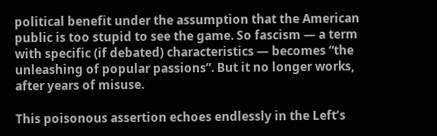political benefit under the assumption that the American public is too stupid to see the game. So fascism — a term with specific (if debated) characteristics — becomes “the unleashing of popular passions”. But it no longer works, after years of misuse.

This poisonous assertion echoes endlessly in the Left’s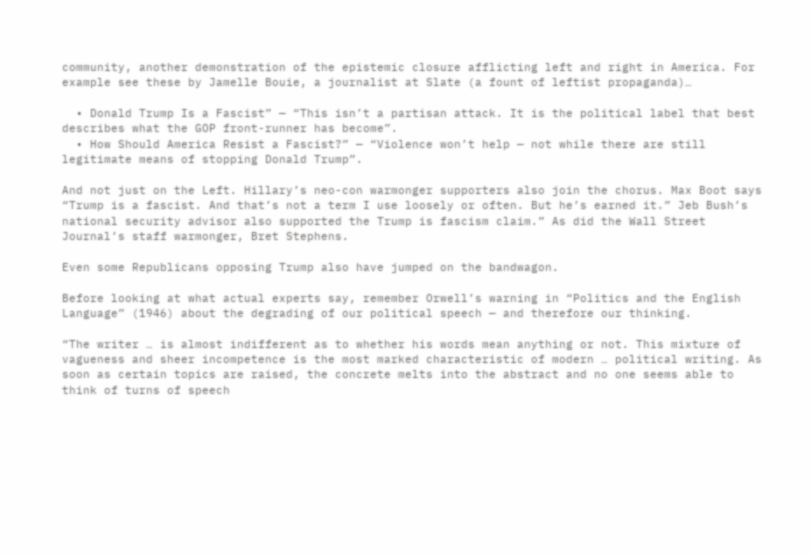community, another demonstration of the epistemic closure afflicting left and right in America. For example see these by Jamelle Bouie, a journalist at Slate (a fount of leftist propaganda)…

  • Donald Trump Is a Fascist” — “This isn’t a partisan attack. It is the political label that best describes what the GOP front-runner has become”.
  • How Should America Resist a Fascist?” — “Violence won’t help — not while there are still legitimate means of stopping Donald Trump”.

And not just on the Left. Hillary’s neo-con warmonger supporters also join the chorus. Max Boot says “Trump is a fascist. And that’s not a term I use loosely or often. But he’s earned it.” Jeb Bush’s national security advisor also supported the Trump is fascism claim.” As did the Wall Street Journal’s staff warmonger, Bret Stephens.

Even some Republicans opposing Trump also have jumped on the bandwagon.

Before looking at what actual experts say, remember Orwell’s warning in “Politics and the English Language” (1946) about the degrading of our political speech — and therefore our thinking.

“The writer … is almost indifferent as to whether his words mean anything or not. This mixture of vagueness and sheer incompetence is the most marked characteristic of modern … political writing. As soon as certain topics are raised, the concrete melts into the abstract and no one seems able to think of turns of speech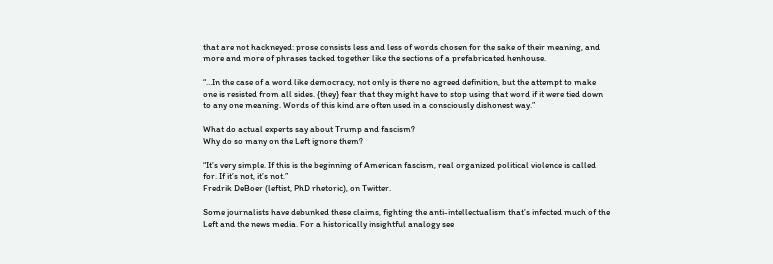that are not hackneyed: prose consists less and less of words chosen for the sake of their meaning, and more and more of phrases tacked together like the sections of a prefabricated henhouse.

“…In the case of a word like democracy, not only is there no agreed definition, but the attempt to make one is resisted from all sides. {they} fear that they might have to stop using that word if it were tied down to any one meaning. Words of this kind are often used in a consciously dishonest way.”

What do actual experts say about Trump and fascism?
Why do so many on the Left ignore them?

“It’s very simple. If this is the beginning of American fascism, real organized political violence is called for. If it’s not, it’s not.”
Fredrik DeBoer (leftist, PhD rhetoric), on Twitter.

Some journalists have debunked these claims, fighting the anti-intellectualism that’s infected much of the Left and the news media. For a historically insightful analogy see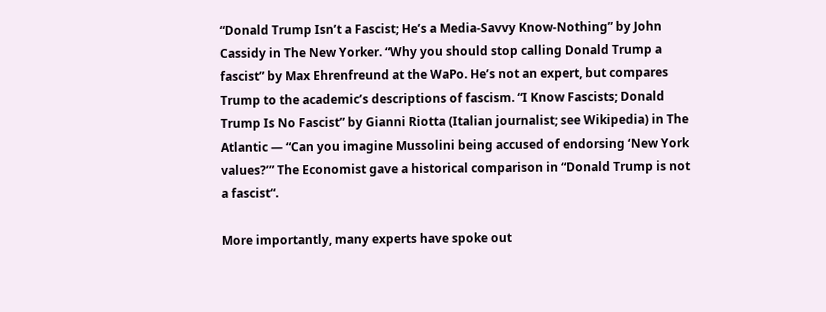“Donald Trump Isn’t a Fascist; He’s a Media-Savvy Know-Nothing” by John Cassidy in The New Yorker. “Why you should stop calling Donald Trump a fascist” by Max Ehrenfreund at the WaPo. He’s not an expert, but compares Trump to the academic’s descriptions of fascism. “I Know Fascists; Donald Trump Is No Fascist” by Gianni Riotta (Italian journalist; see Wikipedia) in The Atlantic — “Can you imagine Mussolini being accused of endorsing ‘New York values?’” The Economist gave a historical comparison in “Donald Trump is not a fascist“.

More importantly, many experts have spoke out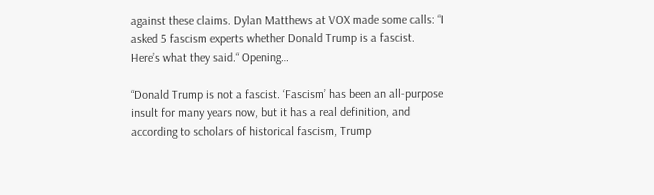against these claims. Dylan Matthews at VOX made some calls: “I asked 5 fascism experts whether Donald Trump is a fascist. Here’s what they said.“ Opening…

“Donald Trump is not a fascist. ‘Fascism’ has been an all-purpose insult for many years now, but it has a real definition, and according to scholars of historical fascism, Trump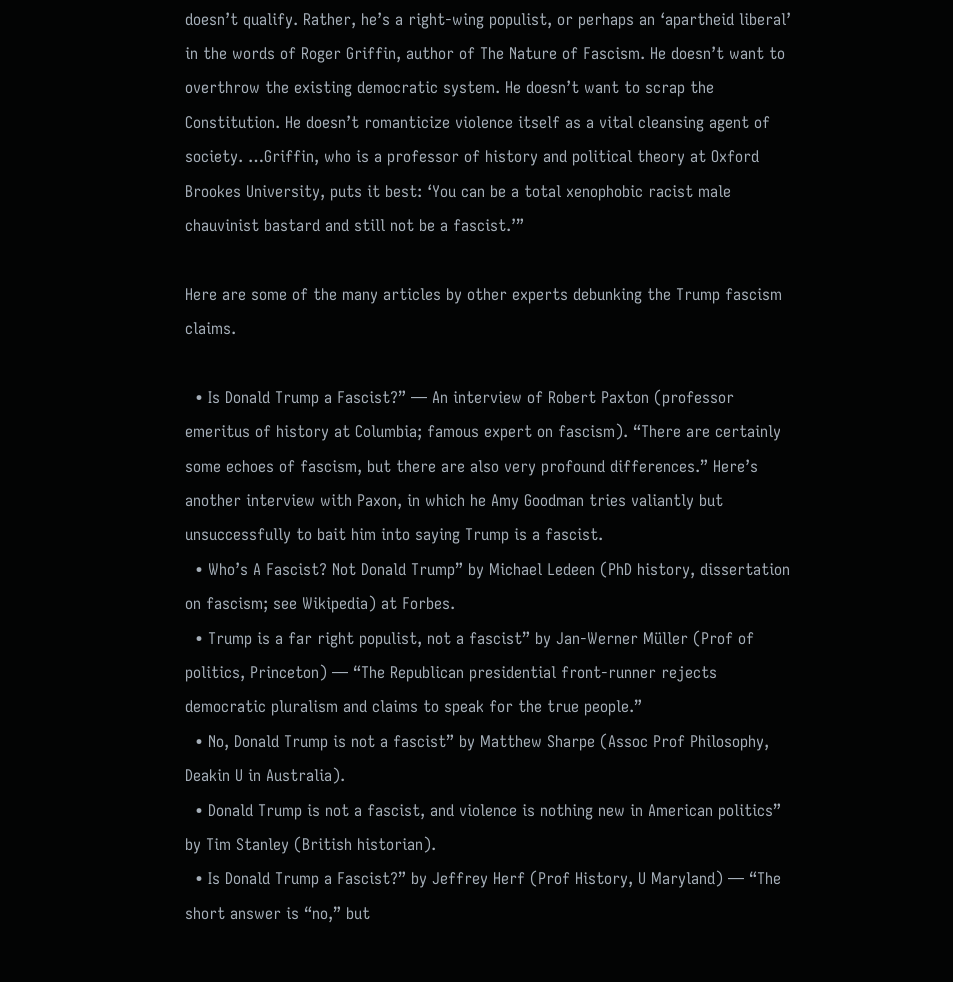doesn’t qualify. Rather, he’s a right-wing populist, or perhaps an ‘apartheid liberal’ in the words of Roger Griffin, author of The Nature of Fascism. He doesn’t want to overthrow the existing democratic system. He doesn’t want to scrap the Constitution. He doesn’t romanticize violence itself as a vital cleansing agent of society. …Griffin, who is a professor of history and political theory at Oxford Brookes University, puts it best: ‘You can be a total xenophobic racist male chauvinist bastard and still not be a fascist.’”

Here are some of the many articles by other experts debunking the Trump fascism claims.

  • Is Donald Trump a Fascist?” — An interview of Robert Paxton (professor emeritus of history at Columbia; famous expert on fascism). “There are certainly some echoes of fascism, but there are also very profound differences.” Here’s another interview with Paxon, in which he Amy Goodman tries valiantly but unsuccessfully to bait him into saying Trump is a fascist.
  • Who’s A Fascist? Not Donald Trump” by Michael Ledeen (PhD history, dissertation on fascism; see Wikipedia) at Forbes.
  • Trump is a far right populist, not a fascist” by Jan-Werner Müller (Prof of politics, Princeton) — “The Republican presidential front-runner rejects democratic pluralism and claims to speak for the true people.”
  • No, Donald Trump is not a fascist” by Matthew Sharpe (Assoc Prof Philosophy, Deakin U in Australia).
  • Donald Trump is not a fascist, and violence is nothing new in American politics” by Tim Stanley (British historian).
  • Is Donald Trump a Fascist?” by Jeffrey Herf (Prof History, U Maryland) — “The short answer is “no,” but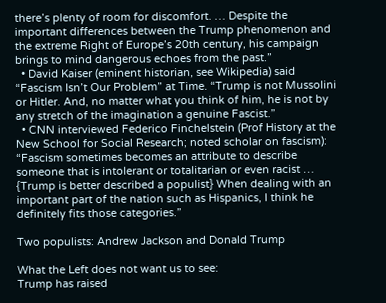there’s plenty of room for discomfort. … Despite the important differences between the Trump phenomenon and the extreme Right of Europe’s 20th century, his campaign brings to mind dangerous echoes from the past.”
  • David Kaiser (eminent historian, see Wikipedia) said “Fascism Isn’t Our Problem” at Time. “Trump is not Mussolini or Hitler. And, no matter what you think of him, he is not by any stretch of the imagination a genuine Fascist.”
  • CNN interviewed Federico Finchelstein (Prof History at the New School for Social Research; noted scholar on fascism): “Fascism sometimes becomes an attribute to describe someone that is intolerant or totalitarian or even racist … {Trump is better described a populist} When dealing with an important part of the nation such as Hispanics, I think he definitely fits those categories.”

Two populists: Andrew Jackson and Donald Trump

What the Left does not want us to see:
Trump has raised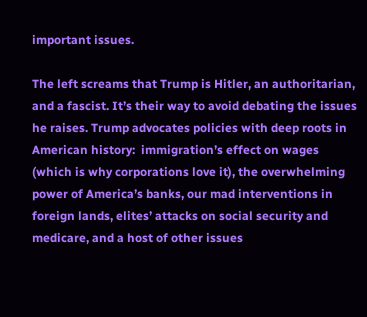important issues.

The left screams that Trump is Hitler, an authoritarian, and a fascist. It’s their way to avoid debating the issues he raises. Trump advocates policies with deep roots in American history:  immigration’s effect on wages (which is why corporations love it), the overwhelming power of America’s banks, our mad interventions in foreign lands, elites’ attacks on social security and medicare, and a host of other issues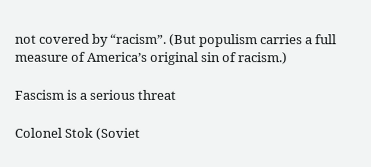not covered by “racism”. (But populism carries a full measure of America’s original sin of racism.)

Fascism is a serious threat

Colonel Stok (Soviet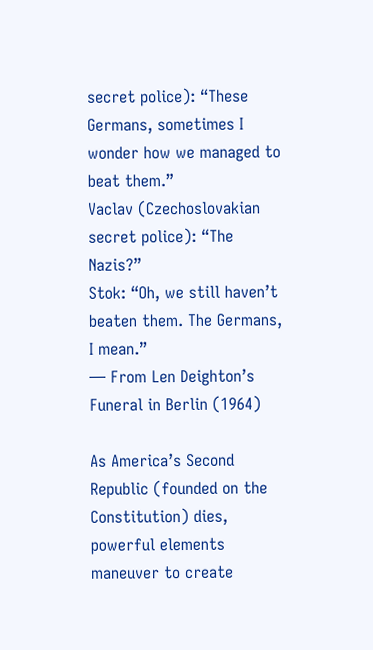secret police): “These Germans, sometimes I wonder how we managed to beat them.”
Vaclav (Czechoslovakian secret police): “The Nazis?”
Stok: “Oh, we still haven’t beaten them. The Germans, I mean.”
— From Len Deighton’s Funeral in Berlin (1964)

As America’s Second Republic (founded on the Constitution) dies, powerful elements maneuver to create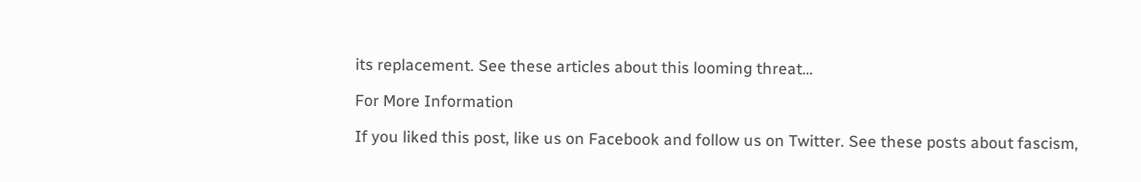its replacement. See these articles about this looming threat…

For More Information

If you liked this post, like us on Facebook and follow us on Twitter. See these posts about fascism,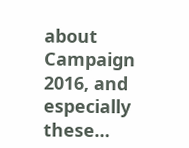about Campaign 2016, and especially these…